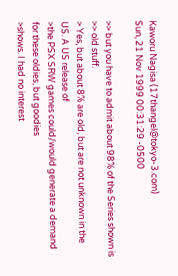Kaworu Nagisa (17thangel@tokyo-3.com)
Sun, 21 Nov 1999 00:31:29 -0500

>> but you have to admit about 98% of the Series shown is
>> old stuff.
> Yes, but about 8% are old, but are not unknown in the US. A US release of
>the PSX SRW games could/would generate a demand for these oldies, but goodies
>shows. I had no interest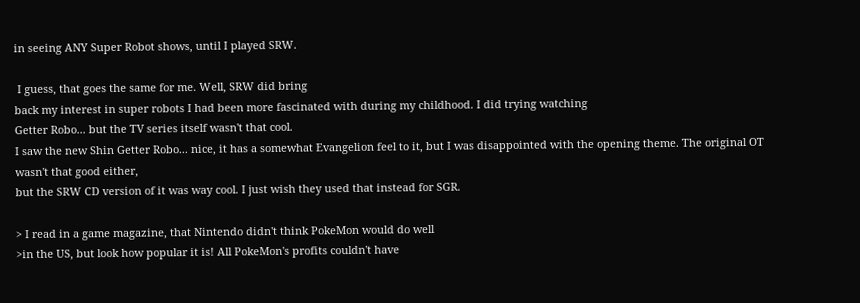in seeing ANY Super Robot shows, until I played SRW.

 I guess, that goes the same for me. Well, SRW did bring
back my interest in super robots I had been more fascinated with during my childhood. I did trying watching
Getter Robo... but the TV series itself wasn't that cool.
I saw the new Shin Getter Robo... nice, it has a somewhat Evangelion feel to it, but I was disappointed with the opening theme. The original OT wasn't that good either,
but the SRW CD version of it was way cool. I just wish they used that instead for SGR.

> I read in a game magazine, that Nintendo didn't think PokeMon would do well
>in the US, but look how popular it is! All PokeMon's profits couldn't have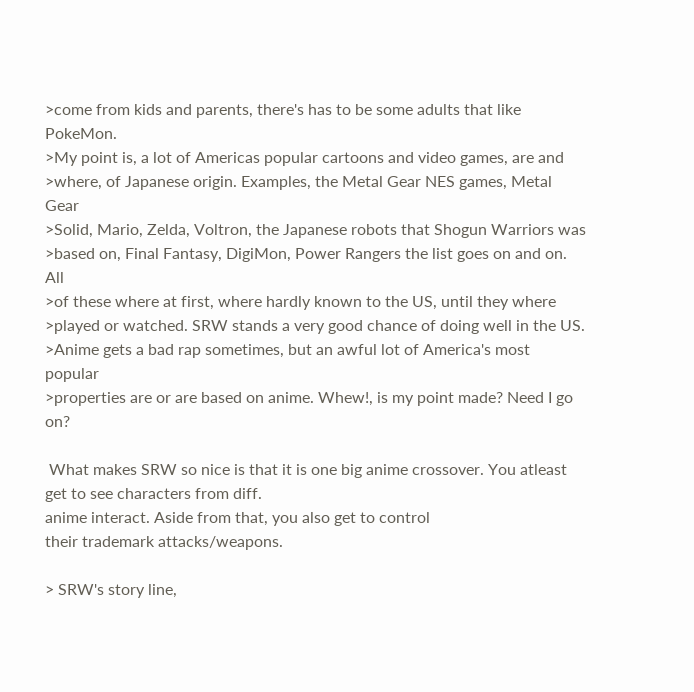>come from kids and parents, there's has to be some adults that like PokeMon.
>My point is, a lot of Americas popular cartoons and video games, are and
>where, of Japanese origin. Examples, the Metal Gear NES games, Metal Gear
>Solid, Mario, Zelda, Voltron, the Japanese robots that Shogun Warriors was
>based on, Final Fantasy, DigiMon, Power Rangers the list goes on and on. All
>of these where at first, where hardly known to the US, until they where
>played or watched. SRW stands a very good chance of doing well in the US.
>Anime gets a bad rap sometimes, but an awful lot of America's most popular
>properties are or are based on anime. Whew!, is my point made? Need I go on?

 What makes SRW so nice is that it is one big anime crossover. You atleast get to see characters from diff.
anime interact. Aside from that, you also get to control
their trademark attacks/weapons.

> SRW's story line,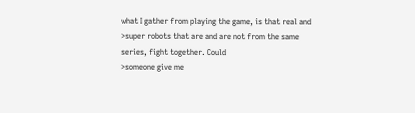what I gather from playing the game, is that real and
>super robots that are and are not from the same series, fight together. Could
>someone give me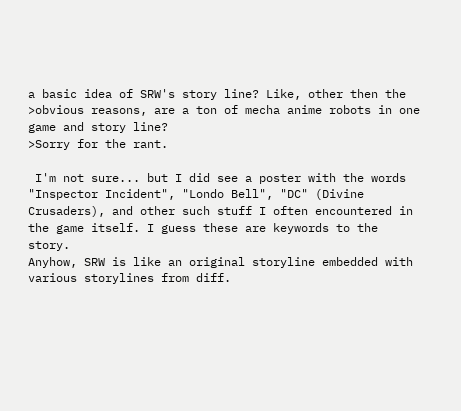a basic idea of SRW's story line? Like, other then the
>obvious reasons, are a ton of mecha anime robots in one game and story line?
>Sorry for the rant.

 I'm not sure... but I did see a poster with the words
"Inspector Incident", "Londo Bell", "DC" (Divine Crusaders), and other such stuff I often encountered in
the game itself. I guess these are keywords to the story.
Anyhow, SRW is like an original storyline embedded with
various storylines from diff.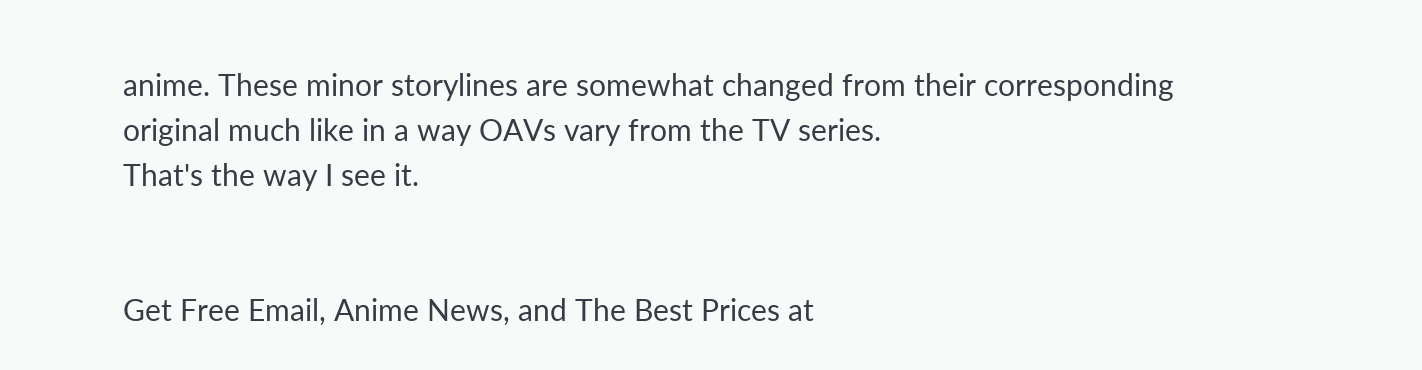anime. These minor storylines are somewhat changed from their corresponding
original much like in a way OAVs vary from the TV series.
That's the way I see it.


Get Free Email, Anime News, and The Best Prices at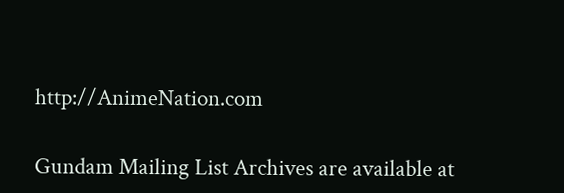http://AnimeNation.com

Gundam Mailing List Archives are available at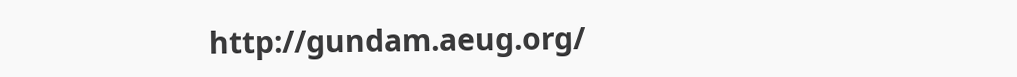http://gundam.aeug.org/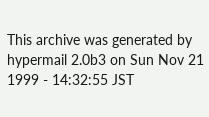This archive was generated by hypermail 2.0b3 on Sun Nov 21 1999 - 14:32:55 JST